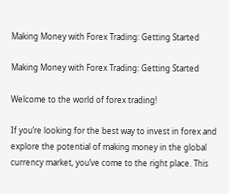Making Money with Forex Trading: Getting Started

Making Money with Forex Trading: Getting Started

Welcome to the world of forex trading!

If you’re looking for the best way to invest in forex and explore the potential of making money in the global currency market, you’ve come to the right place. This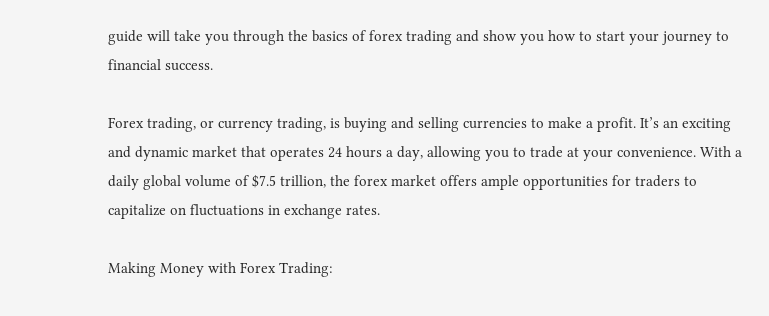guide will take you through the basics of forex trading and show you how to start your journey to financial success.

Forex trading, or currency trading, is buying and selling currencies to make a profit. It’s an exciting and dynamic market that operates 24 hours a day, allowing you to trade at your convenience. With a daily global volume of $7.5 trillion, the forex market offers ample opportunities for traders to capitalize on fluctuations in exchange rates.

Making Money with Forex Trading: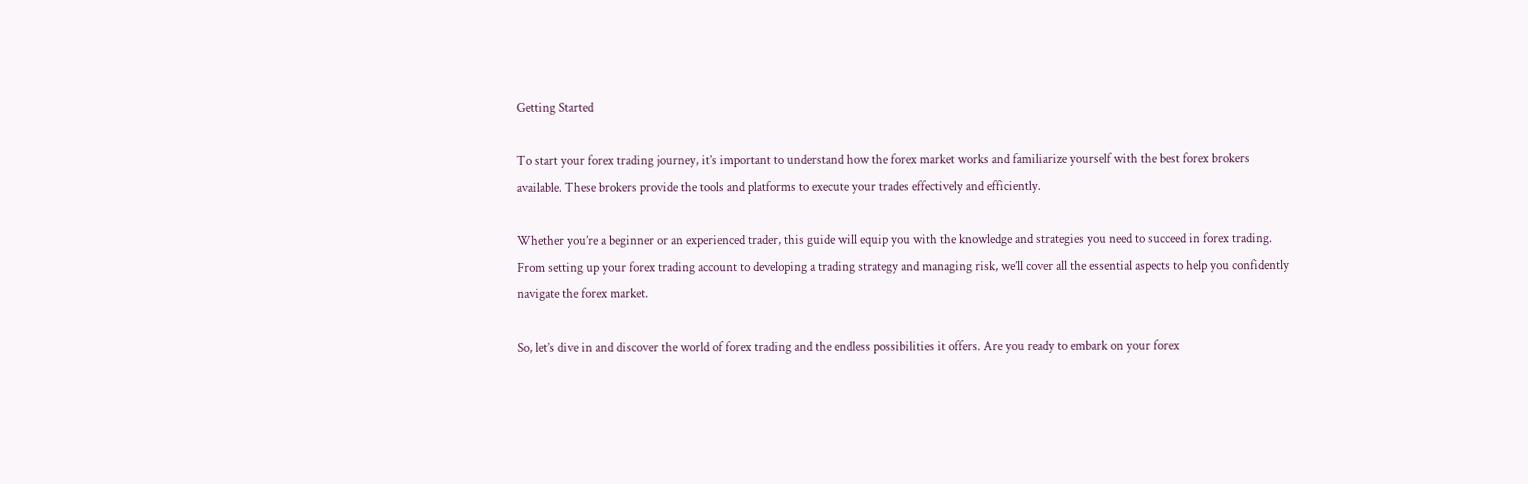Getting Started

To start your forex trading journey, it’s important to understand how the forex market works and familiarize yourself with the best forex brokers available. These brokers provide the tools and platforms to execute your trades effectively and efficiently.

Whether you’re a beginner or an experienced trader, this guide will equip you with the knowledge and strategies you need to succeed in forex trading. From setting up your forex trading account to developing a trading strategy and managing risk, we’ll cover all the essential aspects to help you confidently navigate the forex market.

So, let’s dive in and discover the world of forex trading and the endless possibilities it offers. Are you ready to embark on your forex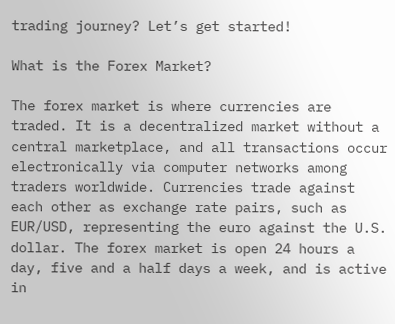trading journey? Let’s get started!

What is the Forex Market?

The forex market is where currencies are traded. It is a decentralized market without a central marketplace, and all transactions occur electronically via computer networks among traders worldwide. Currencies trade against each other as exchange rate pairs, such as EUR/USD, representing the euro against the U.S. dollar. The forex market is open 24 hours a day, five and a half days a week, and is active in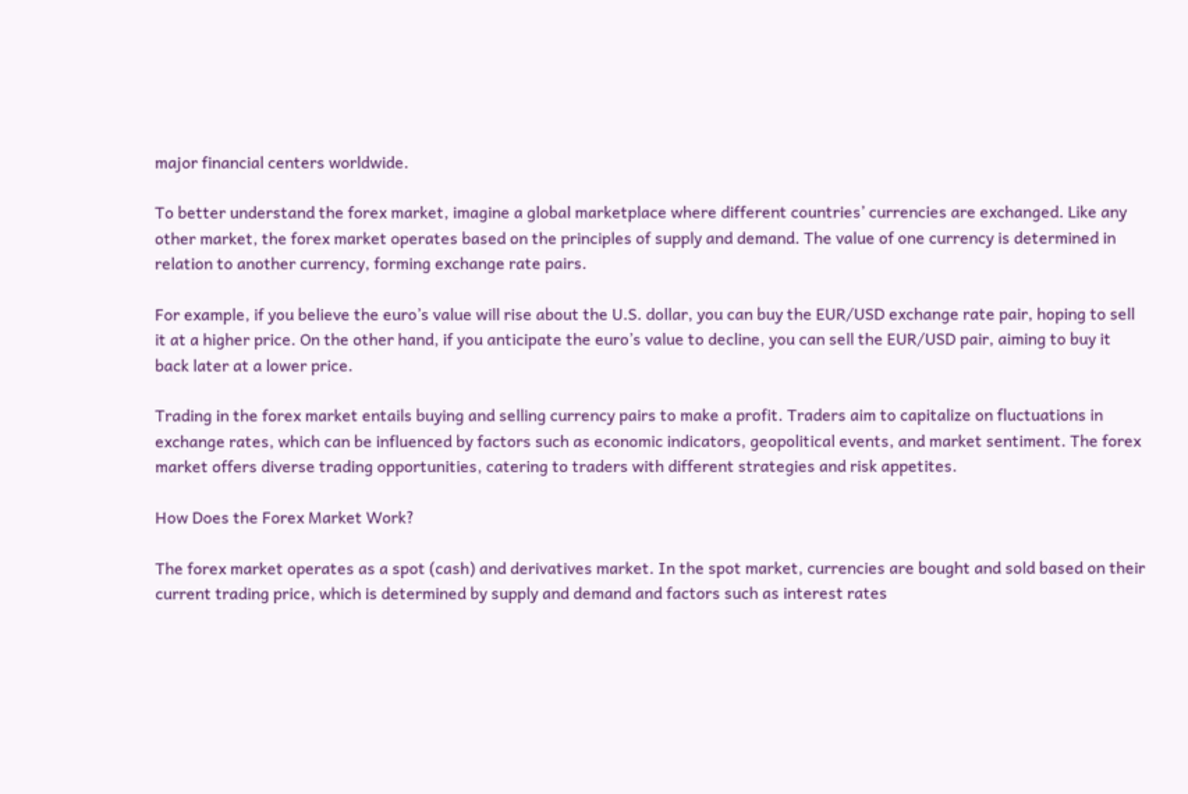major financial centers worldwide.

To better understand the forex market, imagine a global marketplace where different countries’ currencies are exchanged. Like any other market, the forex market operates based on the principles of supply and demand. The value of one currency is determined in relation to another currency, forming exchange rate pairs.

For example, if you believe the euro’s value will rise about the U.S. dollar, you can buy the EUR/USD exchange rate pair, hoping to sell it at a higher price. On the other hand, if you anticipate the euro’s value to decline, you can sell the EUR/USD pair, aiming to buy it back later at a lower price.

Trading in the forex market entails buying and selling currency pairs to make a profit. Traders aim to capitalize on fluctuations in exchange rates, which can be influenced by factors such as economic indicators, geopolitical events, and market sentiment. The forex market offers diverse trading opportunities, catering to traders with different strategies and risk appetites.

How Does the Forex Market Work?

The forex market operates as a spot (cash) and derivatives market. In the spot market, currencies are bought and sold based on their current trading price, which is determined by supply and demand and factors such as interest rates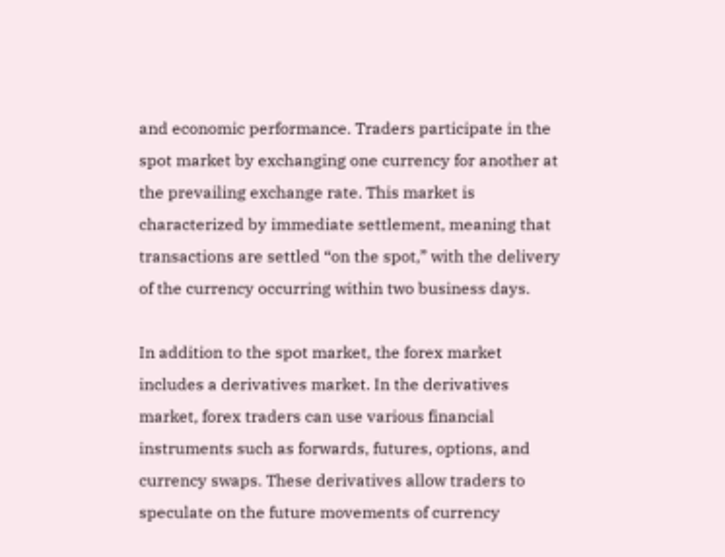and economic performance. Traders participate in the spot market by exchanging one currency for another at the prevailing exchange rate. This market is characterized by immediate settlement, meaning that transactions are settled “on the spot,” with the delivery of the currency occurring within two business days.

In addition to the spot market, the forex market includes a derivatives market. In the derivatives market, forex traders can use various financial instruments such as forwards, futures, options, and currency swaps. These derivatives allow traders to speculate on the future movements of currency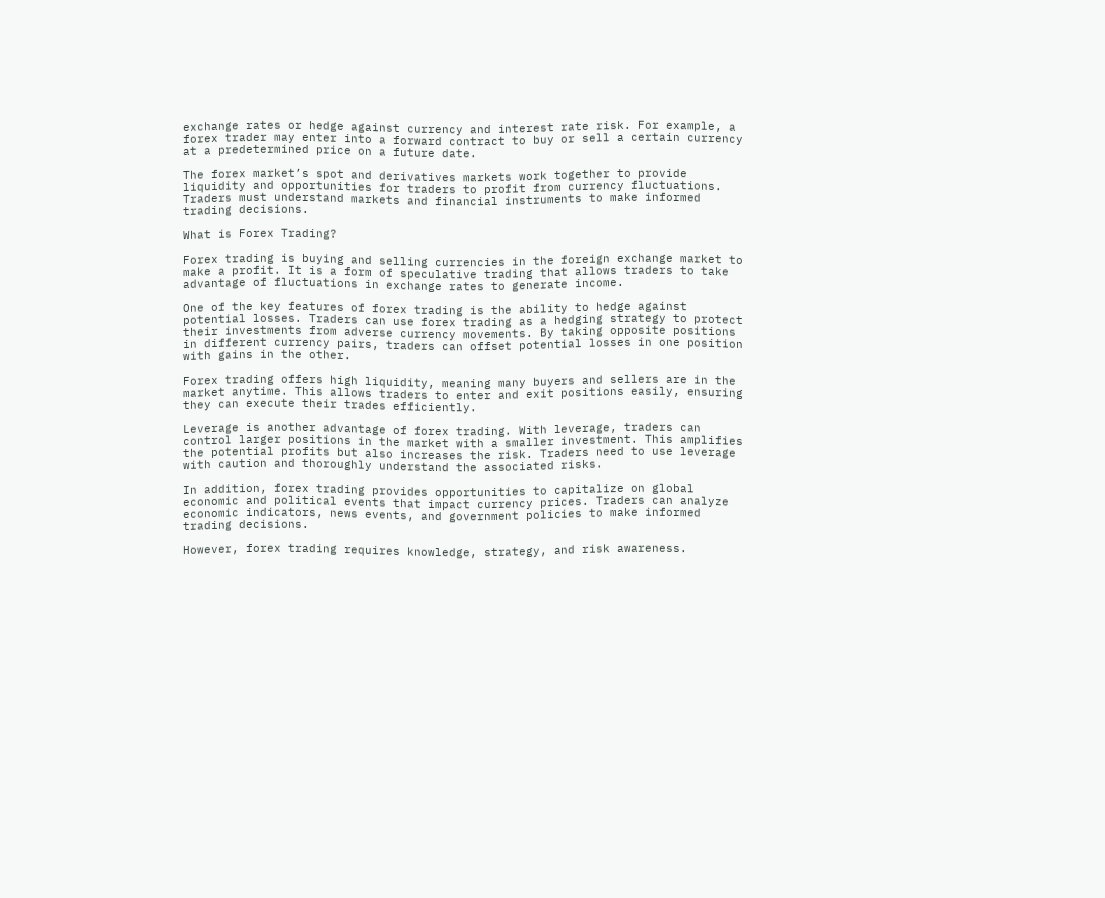exchange rates or hedge against currency and interest rate risk. For example, a forex trader may enter into a forward contract to buy or sell a certain currency at a predetermined price on a future date.

The forex market’s spot and derivatives markets work together to provide liquidity and opportunities for traders to profit from currency fluctuations. Traders must understand markets and financial instruments to make informed trading decisions.

What is Forex Trading?

Forex trading is buying and selling currencies in the foreign exchange market to make a profit. It is a form of speculative trading that allows traders to take advantage of fluctuations in exchange rates to generate income.

One of the key features of forex trading is the ability to hedge against potential losses. Traders can use forex trading as a hedging strategy to protect their investments from adverse currency movements. By taking opposite positions in different currency pairs, traders can offset potential losses in one position with gains in the other.

Forex trading offers high liquidity, meaning many buyers and sellers are in the market anytime. This allows traders to enter and exit positions easily, ensuring they can execute their trades efficiently.

Leverage is another advantage of forex trading. With leverage, traders can control larger positions in the market with a smaller investment. This amplifies the potential profits but also increases the risk. Traders need to use leverage with caution and thoroughly understand the associated risks.

In addition, forex trading provides opportunities to capitalize on global economic and political events that impact currency prices. Traders can analyze economic indicators, news events, and government policies to make informed trading decisions.

However, forex trading requires knowledge, strategy, and risk awareness.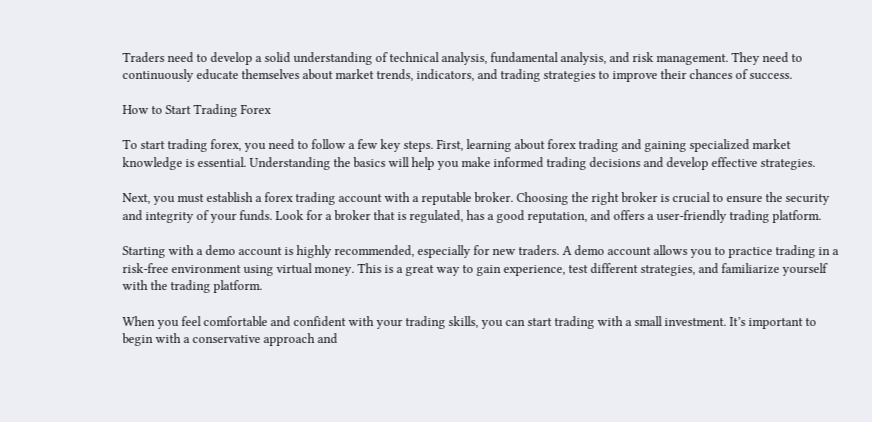Traders need to develop a solid understanding of technical analysis, fundamental analysis, and risk management. They need to continuously educate themselves about market trends, indicators, and trading strategies to improve their chances of success.

How to Start Trading Forex

To start trading forex, you need to follow a few key steps. First, learning about forex trading and gaining specialized market knowledge is essential. Understanding the basics will help you make informed trading decisions and develop effective strategies.

Next, you must establish a forex trading account with a reputable broker. Choosing the right broker is crucial to ensure the security and integrity of your funds. Look for a broker that is regulated, has a good reputation, and offers a user-friendly trading platform.

Starting with a demo account is highly recommended, especially for new traders. A demo account allows you to practice trading in a risk-free environment using virtual money. This is a great way to gain experience, test different strategies, and familiarize yourself with the trading platform.

When you feel comfortable and confident with your trading skills, you can start trading with a small investment. It’s important to begin with a conservative approach and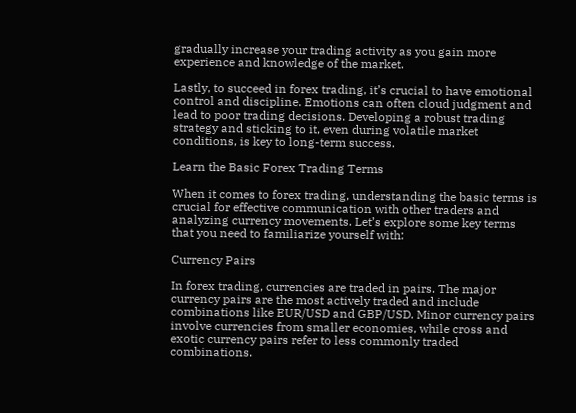gradually increase your trading activity as you gain more experience and knowledge of the market.

Lastly, to succeed in forex trading, it’s crucial to have emotional control and discipline. Emotions can often cloud judgment and lead to poor trading decisions. Developing a robust trading strategy and sticking to it, even during volatile market conditions, is key to long-term success.

Learn the Basic Forex Trading Terms

When it comes to forex trading, understanding the basic terms is crucial for effective communication with other traders and analyzing currency movements. Let’s explore some key terms that you need to familiarize yourself with:

Currency Pairs

In forex trading, currencies are traded in pairs. The major currency pairs are the most actively traded and include combinations like EUR/USD and GBP/USD. Minor currency pairs involve currencies from smaller economies, while cross and exotic currency pairs refer to less commonly traded combinations.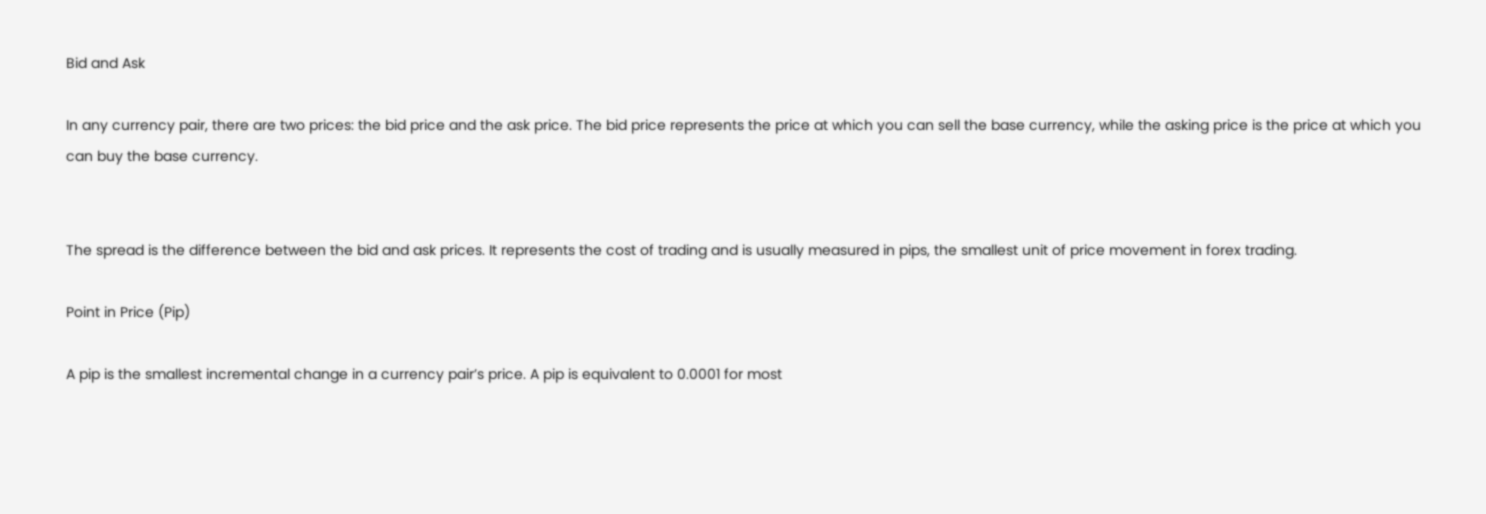Bid and Ask

In any currency pair, there are two prices: the bid price and the ask price. The bid price represents the price at which you can sell the base currency, while the asking price is the price at which you can buy the base currency.


The spread is the difference between the bid and ask prices. It represents the cost of trading and is usually measured in pips, the smallest unit of price movement in forex trading.

Point in Price (Pip)

A pip is the smallest incremental change in a currency pair’s price. A pip is equivalent to 0.0001 for most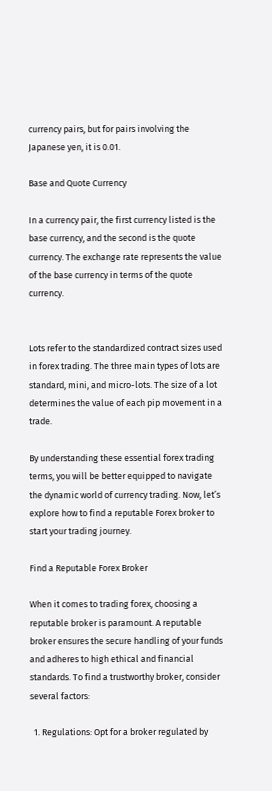currency pairs, but for pairs involving the Japanese yen, it is 0.01.

Base and Quote Currency

In a currency pair, the first currency listed is the base currency, and the second is the quote currency. The exchange rate represents the value of the base currency in terms of the quote currency.


Lots refer to the standardized contract sizes used in forex trading. The three main types of lots are standard, mini, and micro-lots. The size of a lot determines the value of each pip movement in a trade.

By understanding these essential forex trading terms, you will be better equipped to navigate the dynamic world of currency trading. Now, let’s explore how to find a reputable Forex broker to start your trading journey.

Find a Reputable Forex Broker

When it comes to trading forex, choosing a reputable broker is paramount. A reputable broker ensures the secure handling of your funds and adheres to high ethical and financial standards. To find a trustworthy broker, consider several factors:

  1. Regulations: Opt for a broker regulated by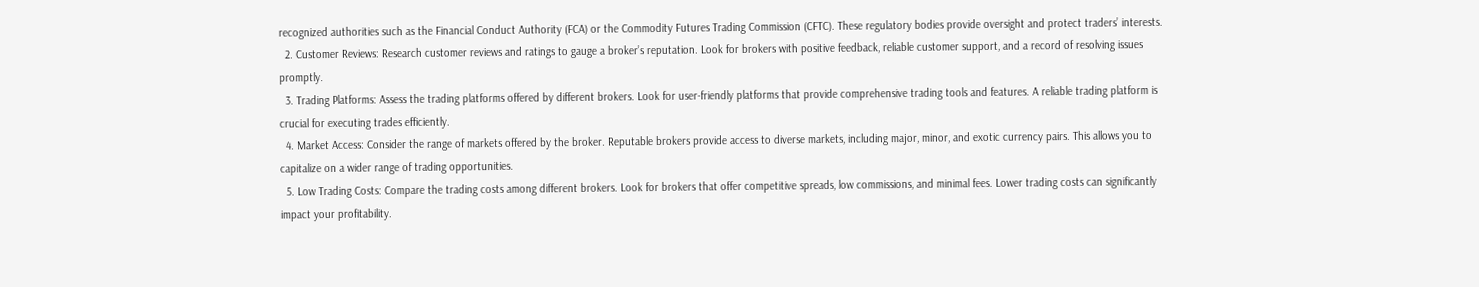recognized authorities such as the Financial Conduct Authority (FCA) or the Commodity Futures Trading Commission (CFTC). These regulatory bodies provide oversight and protect traders’ interests.
  2. Customer Reviews: Research customer reviews and ratings to gauge a broker’s reputation. Look for brokers with positive feedback, reliable customer support, and a record of resolving issues promptly.
  3. Trading Platforms: Assess the trading platforms offered by different brokers. Look for user-friendly platforms that provide comprehensive trading tools and features. A reliable trading platform is crucial for executing trades efficiently.
  4. Market Access: Consider the range of markets offered by the broker. Reputable brokers provide access to diverse markets, including major, minor, and exotic currency pairs. This allows you to capitalize on a wider range of trading opportunities.
  5. Low Trading Costs: Compare the trading costs among different brokers. Look for brokers that offer competitive spreads, low commissions, and minimal fees. Lower trading costs can significantly impact your profitability.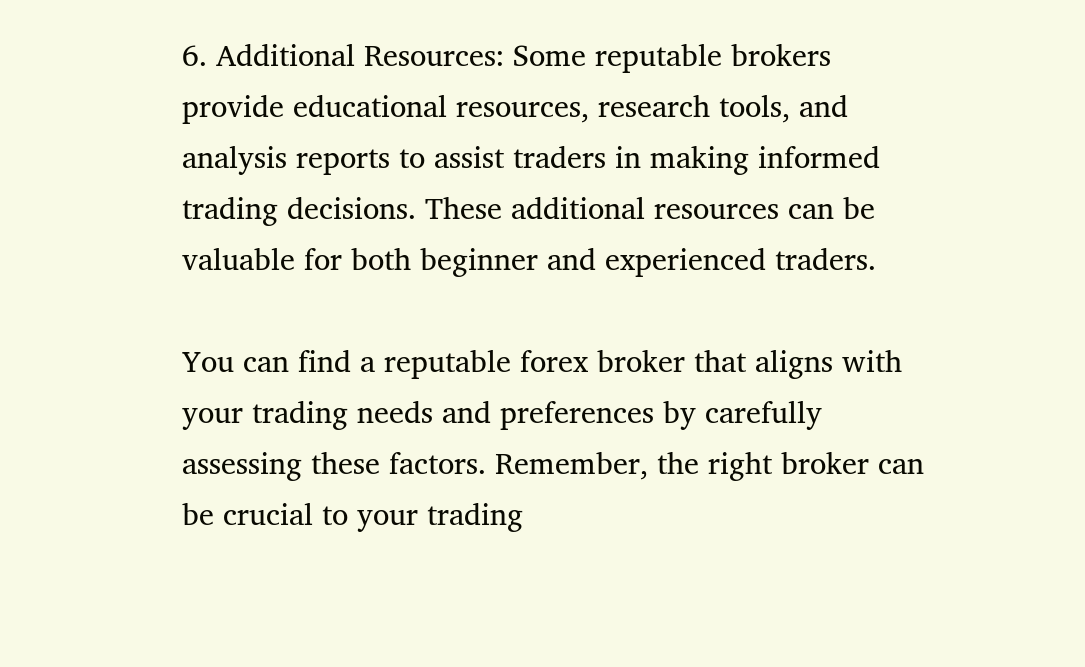6. Additional Resources: Some reputable brokers provide educational resources, research tools, and analysis reports to assist traders in making informed trading decisions. These additional resources can be valuable for both beginner and experienced traders.

You can find a reputable forex broker that aligns with your trading needs and preferences by carefully assessing these factors. Remember, the right broker can be crucial to your trading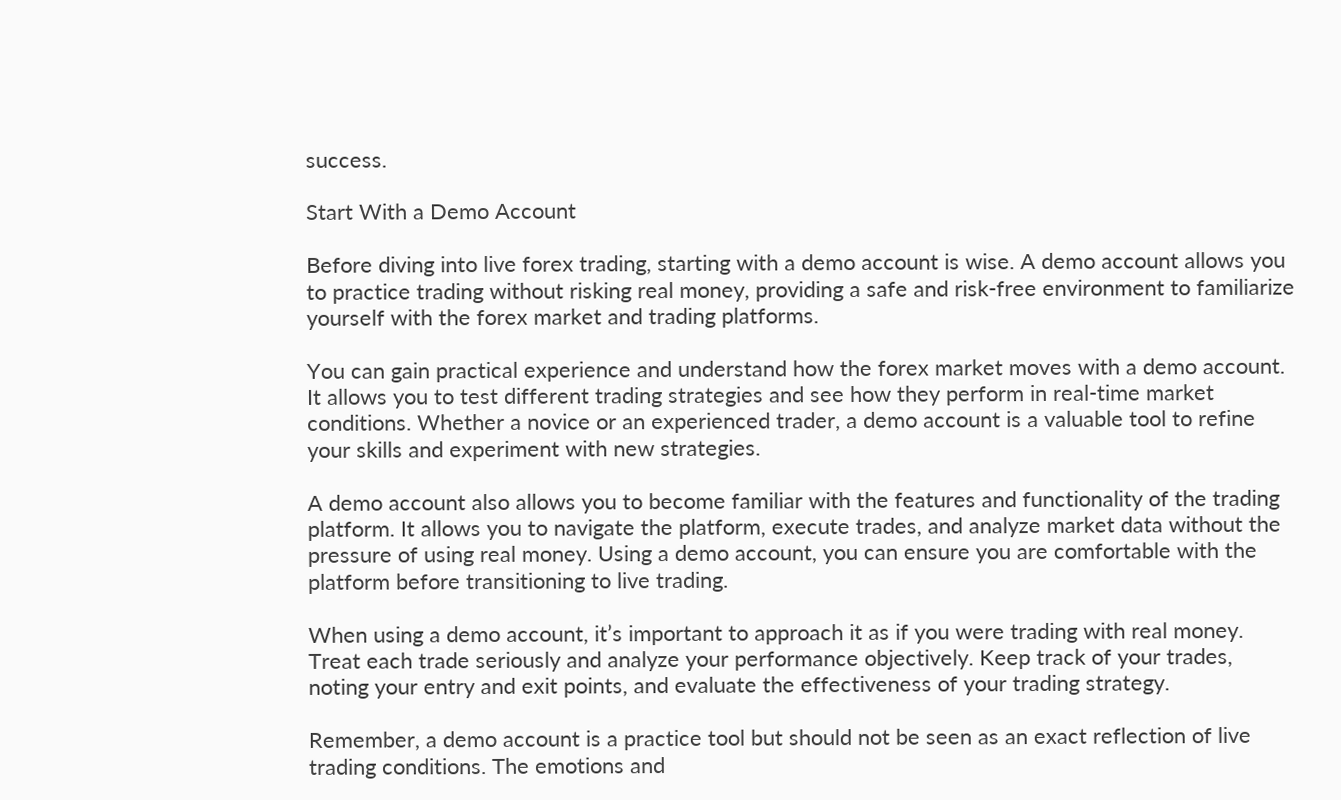success.

Start With a Demo Account

Before diving into live forex trading, starting with a demo account is wise. A demo account allows you to practice trading without risking real money, providing a safe and risk-free environment to familiarize yourself with the forex market and trading platforms.

You can gain practical experience and understand how the forex market moves with a demo account. It allows you to test different trading strategies and see how they perform in real-time market conditions. Whether a novice or an experienced trader, a demo account is a valuable tool to refine your skills and experiment with new strategies.

A demo account also allows you to become familiar with the features and functionality of the trading platform. It allows you to navigate the platform, execute trades, and analyze market data without the pressure of using real money. Using a demo account, you can ensure you are comfortable with the platform before transitioning to live trading.

When using a demo account, it’s important to approach it as if you were trading with real money. Treat each trade seriously and analyze your performance objectively. Keep track of your trades, noting your entry and exit points, and evaluate the effectiveness of your trading strategy.

Remember, a demo account is a practice tool but should not be seen as an exact reflection of live trading conditions. The emotions and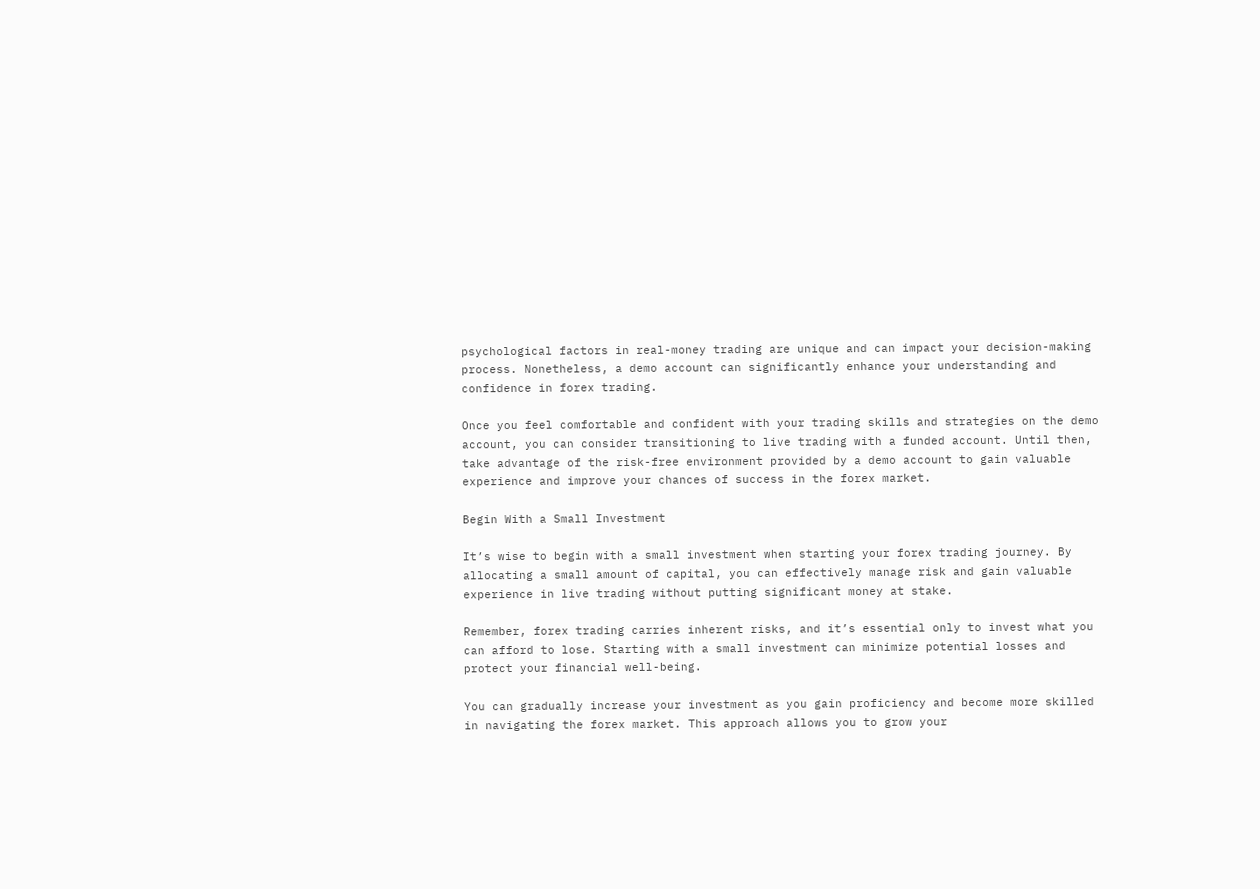psychological factors in real-money trading are unique and can impact your decision-making process. Nonetheless, a demo account can significantly enhance your understanding and confidence in forex trading.

Once you feel comfortable and confident with your trading skills and strategies on the demo account, you can consider transitioning to live trading with a funded account. Until then, take advantage of the risk-free environment provided by a demo account to gain valuable experience and improve your chances of success in the forex market.

Begin With a Small Investment

It’s wise to begin with a small investment when starting your forex trading journey. By allocating a small amount of capital, you can effectively manage risk and gain valuable experience in live trading without putting significant money at stake.

Remember, forex trading carries inherent risks, and it’s essential only to invest what you can afford to lose. Starting with a small investment can minimize potential losses and protect your financial well-being.

You can gradually increase your investment as you gain proficiency and become more skilled in navigating the forex market. This approach allows you to grow your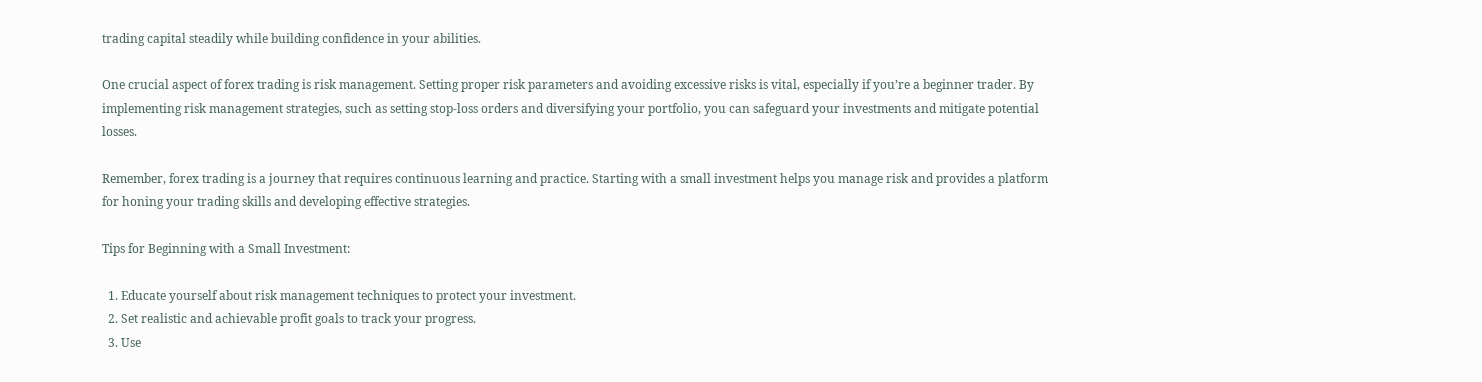trading capital steadily while building confidence in your abilities.

One crucial aspect of forex trading is risk management. Setting proper risk parameters and avoiding excessive risks is vital, especially if you’re a beginner trader. By implementing risk management strategies, such as setting stop-loss orders and diversifying your portfolio, you can safeguard your investments and mitigate potential losses.

Remember, forex trading is a journey that requires continuous learning and practice. Starting with a small investment helps you manage risk and provides a platform for honing your trading skills and developing effective strategies.

Tips for Beginning with a Small Investment:

  1. Educate yourself about risk management techniques to protect your investment.
  2. Set realistic and achievable profit goals to track your progress.
  3. Use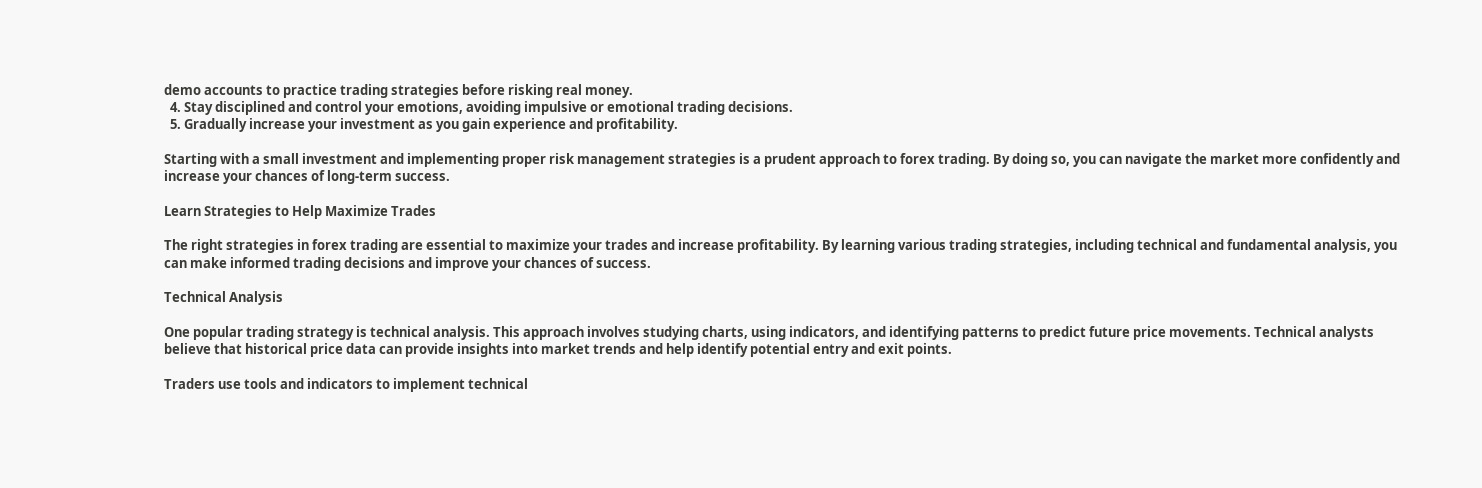demo accounts to practice trading strategies before risking real money.
  4. Stay disciplined and control your emotions, avoiding impulsive or emotional trading decisions.
  5. Gradually increase your investment as you gain experience and profitability.

Starting with a small investment and implementing proper risk management strategies is a prudent approach to forex trading. By doing so, you can navigate the market more confidently and increase your chances of long-term success.

Learn Strategies to Help Maximize Trades

The right strategies in forex trading are essential to maximize your trades and increase profitability. By learning various trading strategies, including technical and fundamental analysis, you can make informed trading decisions and improve your chances of success.

Technical Analysis

One popular trading strategy is technical analysis. This approach involves studying charts, using indicators, and identifying patterns to predict future price movements. Technical analysts believe that historical price data can provide insights into market trends and help identify potential entry and exit points.

Traders use tools and indicators to implement technical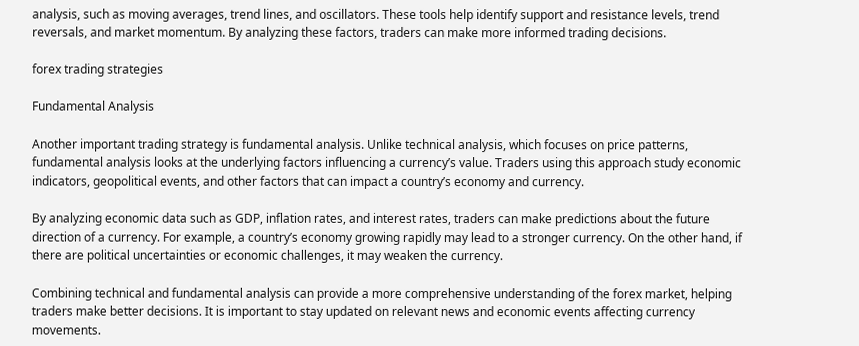analysis, such as moving averages, trend lines, and oscillators. These tools help identify support and resistance levels, trend reversals, and market momentum. By analyzing these factors, traders can make more informed trading decisions.

forex trading strategies

Fundamental Analysis

Another important trading strategy is fundamental analysis. Unlike technical analysis, which focuses on price patterns, fundamental analysis looks at the underlying factors influencing a currency’s value. Traders using this approach study economic indicators, geopolitical events, and other factors that can impact a country’s economy and currency.

By analyzing economic data such as GDP, inflation rates, and interest rates, traders can make predictions about the future direction of a currency. For example, a country’s economy growing rapidly may lead to a stronger currency. On the other hand, if there are political uncertainties or economic challenges, it may weaken the currency.

Combining technical and fundamental analysis can provide a more comprehensive understanding of the forex market, helping traders make better decisions. It is important to stay updated on relevant news and economic events affecting currency movements.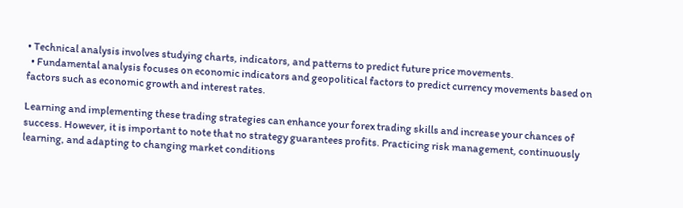• Technical analysis involves studying charts, indicators, and patterns to predict future price movements.
  • Fundamental analysis focuses on economic indicators and geopolitical factors to predict currency movements based on factors such as economic growth and interest rates.

Learning and implementing these trading strategies can enhance your forex trading skills and increase your chances of success. However, it is important to note that no strategy guarantees profits. Practicing risk management, continuously learning, and adapting to changing market conditions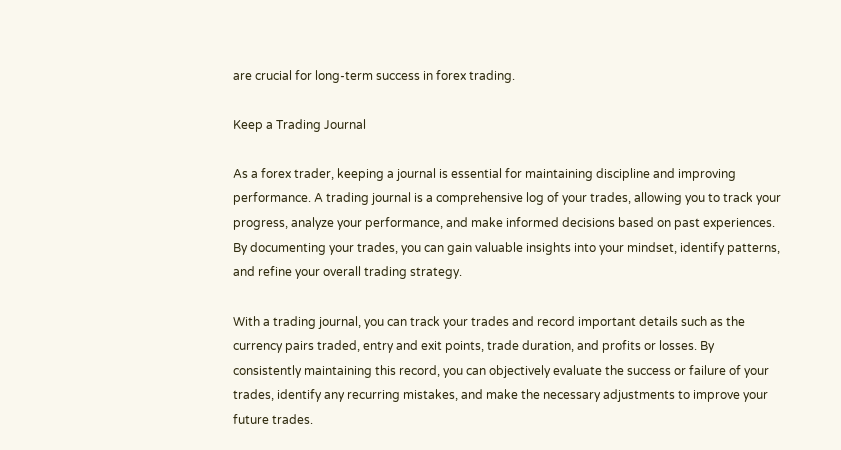are crucial for long-term success in forex trading.

Keep a Trading Journal

As a forex trader, keeping a journal is essential for maintaining discipline and improving performance. A trading journal is a comprehensive log of your trades, allowing you to track your progress, analyze your performance, and make informed decisions based on past experiences. By documenting your trades, you can gain valuable insights into your mindset, identify patterns, and refine your overall trading strategy.

With a trading journal, you can track your trades and record important details such as the currency pairs traded, entry and exit points, trade duration, and profits or losses. By consistently maintaining this record, you can objectively evaluate the success or failure of your trades, identify any recurring mistakes, and make the necessary adjustments to improve your future trades.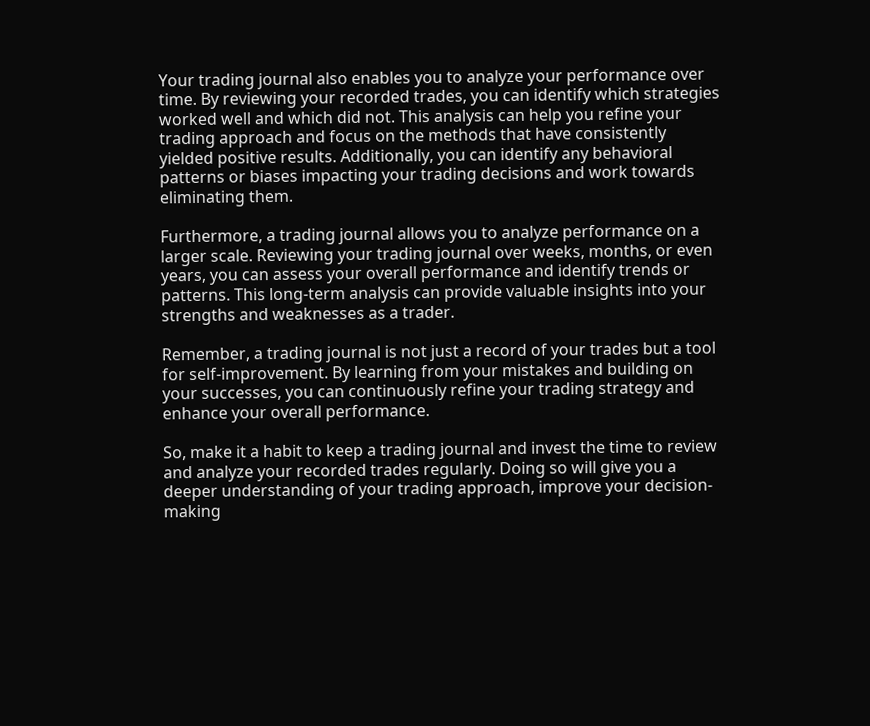Your trading journal also enables you to analyze your performance over time. By reviewing your recorded trades, you can identify which strategies worked well and which did not. This analysis can help you refine your trading approach and focus on the methods that have consistently yielded positive results. Additionally, you can identify any behavioral patterns or biases impacting your trading decisions and work towards eliminating them.

Furthermore, a trading journal allows you to analyze performance on a larger scale. Reviewing your trading journal over weeks, months, or even years, you can assess your overall performance and identify trends or patterns. This long-term analysis can provide valuable insights into your strengths and weaknesses as a trader.

Remember, a trading journal is not just a record of your trades but a tool for self-improvement. By learning from your mistakes and building on your successes, you can continuously refine your trading strategy and enhance your overall performance.

So, make it a habit to keep a trading journal and invest the time to review and analyze your recorded trades regularly. Doing so will give you a deeper understanding of your trading approach, improve your decision-making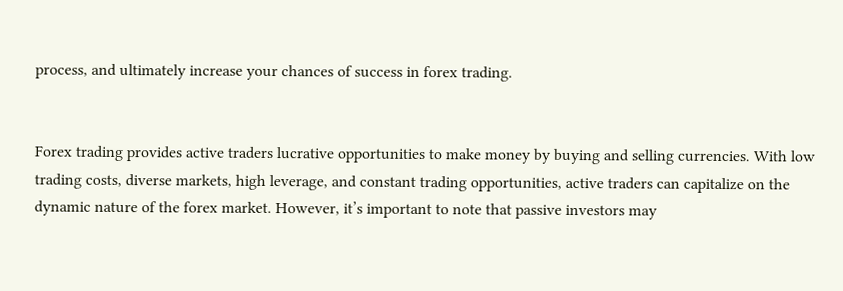process, and ultimately increase your chances of success in forex trading.


Forex trading provides active traders lucrative opportunities to make money by buying and selling currencies. With low trading costs, diverse markets, high leverage, and constant trading opportunities, active traders can capitalize on the dynamic nature of the forex market. However, it’s important to note that passive investors may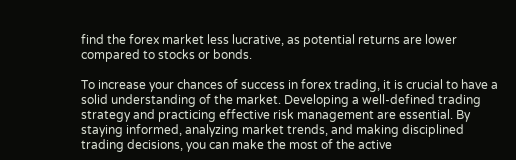find the forex market less lucrative, as potential returns are lower compared to stocks or bonds.

To increase your chances of success in forex trading, it is crucial to have a solid understanding of the market. Developing a well-defined trading strategy and practicing effective risk management are essential. By staying informed, analyzing market trends, and making disciplined trading decisions, you can make the most of the active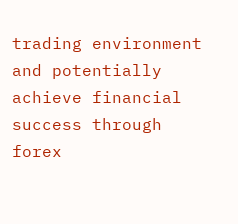trading environment and potentially achieve financial success through forex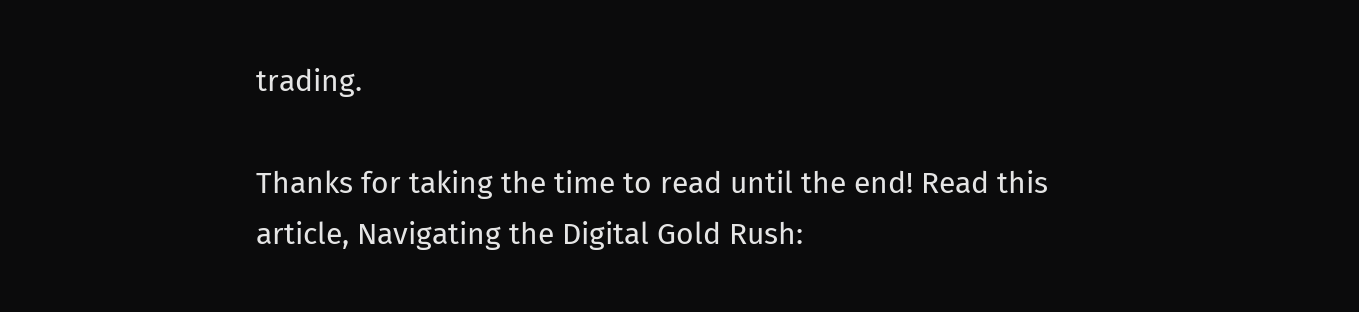trading.

Thanks for taking the time to read until the end! Read this article, Navigating the Digital Gold Rush: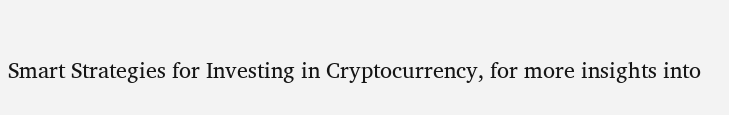Smart Strategies for Investing in Cryptocurrency, for more insights into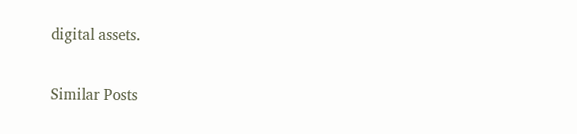digital assets.

Similar Posts